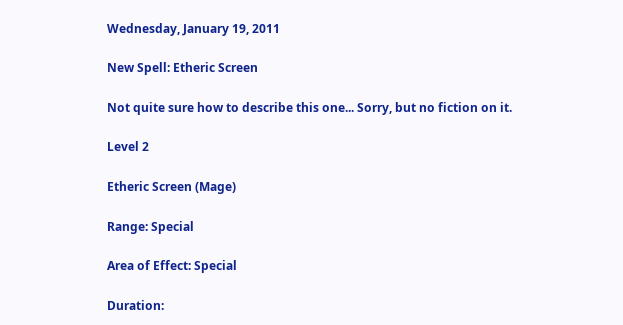Wednesday, January 19, 2011

New Spell: Etheric Screen

Not quite sure how to describe this one... Sorry, but no fiction on it.

Level 2

Etheric Screen (Mage)

Range: Special

Area of Effect: Special

Duration: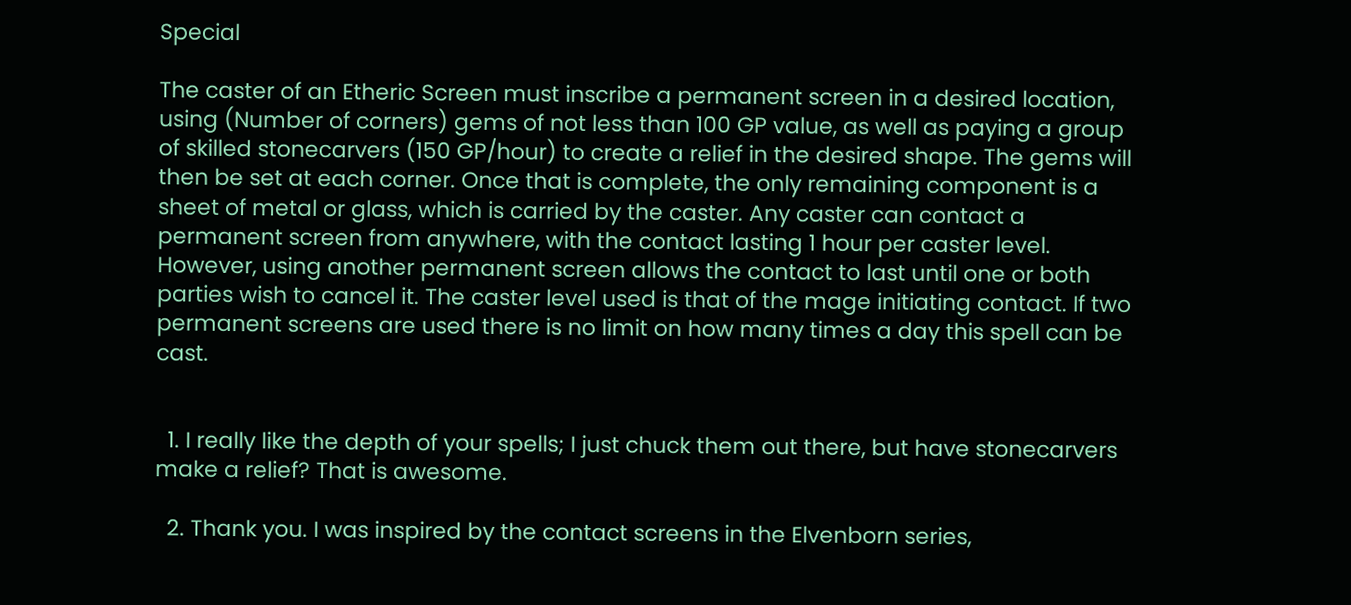Special

The caster of an Etheric Screen must inscribe a permanent screen in a desired location, using (Number of corners) gems of not less than 100 GP value, as well as paying a group of skilled stonecarvers (150 GP/hour) to create a relief in the desired shape. The gems will then be set at each corner. Once that is complete, the only remaining component is a sheet of metal or glass, which is carried by the caster. Any caster can contact a permanent screen from anywhere, with the contact lasting 1 hour per caster level. However, using another permanent screen allows the contact to last until one or both parties wish to cancel it. The caster level used is that of the mage initiating contact. If two permanent screens are used there is no limit on how many times a day this spell can be cast.


  1. I really like the depth of your spells; I just chuck them out there, but have stonecarvers make a relief? That is awesome.

  2. Thank you. I was inspired by the contact screens in the Elvenborn series,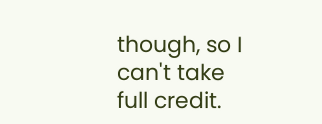though, so I can't take full credit.